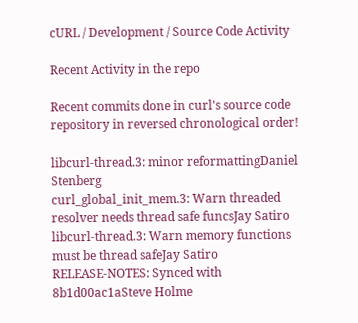cURL / Development / Source Code Activity

Recent Activity in the repo

Recent commits done in curl's source code repository in reversed chronological order!

libcurl-thread.3: minor reformattingDaniel Stenberg
curl_global_init_mem.3: Warn threaded resolver needs thread safe funcsJay Satiro
libcurl-thread.3: Warn memory functions must be thread safeJay Satiro
RELEASE-NOTES: Synced with 8b1d00ac1aSteve Holme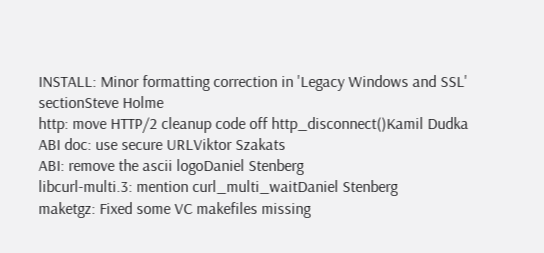INSTALL: Minor formatting correction in 'Legacy Windows and SSL' sectionSteve Holme
http: move HTTP/2 cleanup code off http_disconnect()Kamil Dudka
ABI doc: use secure URLViktor Szakats
ABI: remove the ascii logoDaniel Stenberg
libcurl-multi.3: mention curl_multi_waitDaniel Stenberg
maketgz: Fixed some VC makefiles missing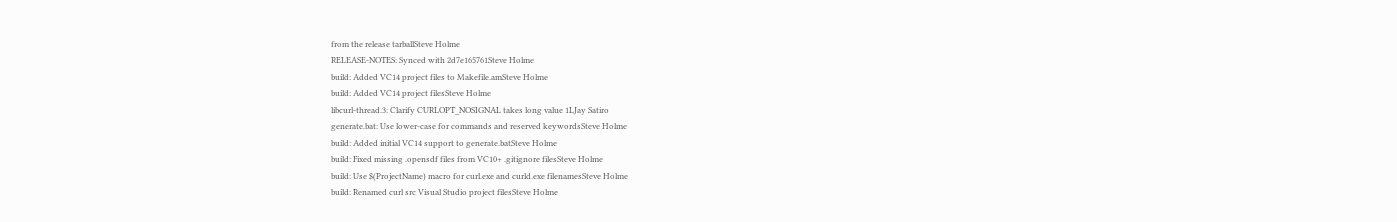from the release tarballSteve Holme
RELEASE-NOTES: Synced with 2d7e165761Steve Holme
build: Added VC14 project files to Makefile.amSteve Holme
build: Added VC14 project filesSteve Holme
libcurl-thread.3: Clarify CURLOPT_NOSIGNAL takes long value 1LJay Satiro
generate.bat: Use lower-case for commands and reserved keywordsSteve Holme
build: Added initial VC14 support to generate.batSteve Holme
build: Fixed missing .opensdf files from VC10+ .gitignore filesSteve Holme
build: Use $(ProjectName) macro for curl.exe and curld.exe filenamesSteve Holme
build: Renamed curl src Visual Studio project filesSteve Holme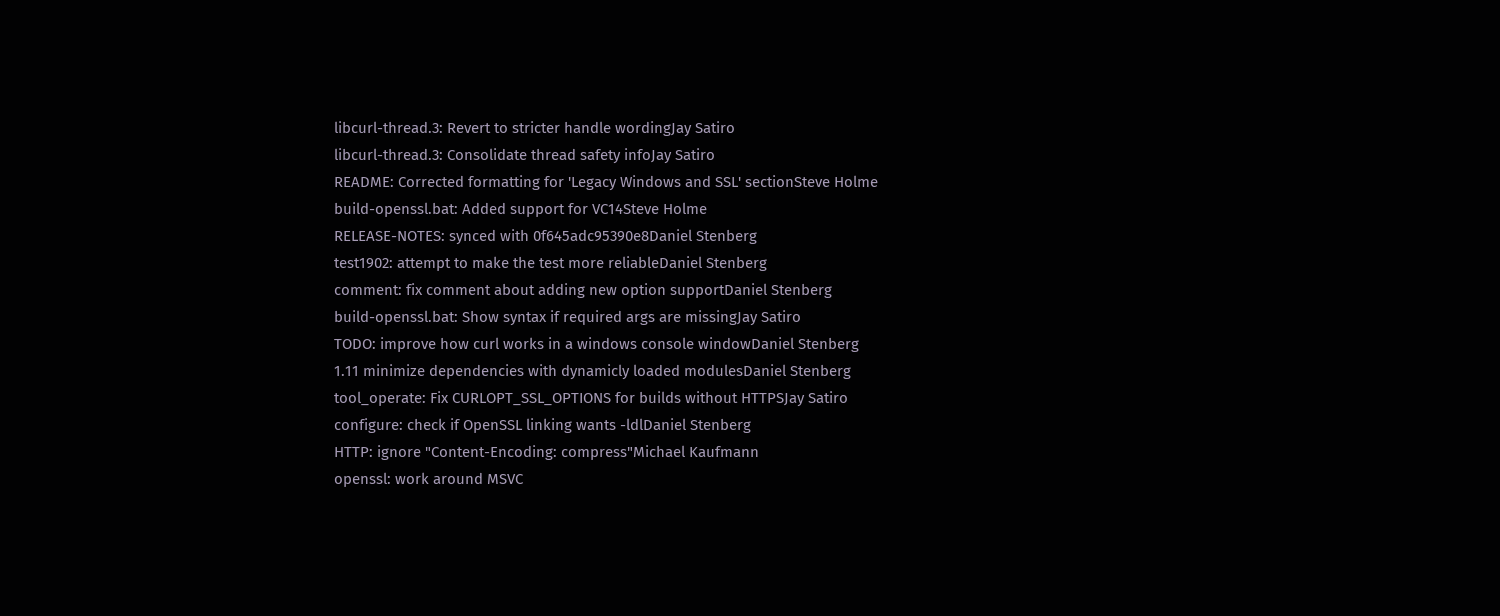libcurl-thread.3: Revert to stricter handle wordingJay Satiro
libcurl-thread.3: Consolidate thread safety infoJay Satiro
README: Corrected formatting for 'Legacy Windows and SSL' sectionSteve Holme
build-openssl.bat: Added support for VC14Steve Holme
RELEASE-NOTES: synced with 0f645adc95390e8Daniel Stenberg
test1902: attempt to make the test more reliableDaniel Stenberg
comment: fix comment about adding new option supportDaniel Stenberg
build-openssl.bat: Show syntax if required args are missingJay Satiro
TODO: improve how curl works in a windows console windowDaniel Stenberg
1.11 minimize dependencies with dynamicly loaded modulesDaniel Stenberg
tool_operate: Fix CURLOPT_SSL_OPTIONS for builds without HTTPSJay Satiro
configure: check if OpenSSL linking wants -ldlDaniel Stenberg
HTTP: ignore "Content-Encoding: compress"Michael Kaufmann
openssl: work around MSVC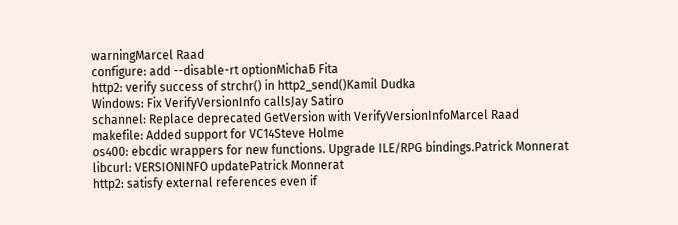warningMarcel Raad
configure: add --disable-rt optionMichaƂ Fita
http2: verify success of strchr() in http2_send()Kamil Dudka
Windows: Fix VerifyVersionInfo callsJay Satiro
schannel: Replace deprecated GetVersion with VerifyVersionInfoMarcel Raad
makefile: Added support for VC14Steve Holme
os400: ebcdic wrappers for new functions. Upgrade ILE/RPG bindings.Patrick Monnerat
libcurl: VERSIONINFO updatePatrick Monnerat
http2: satisfy external references even if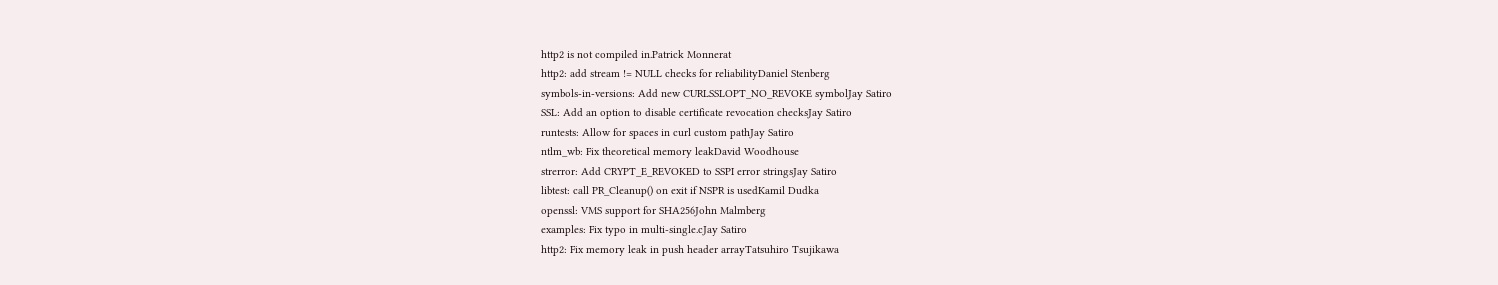http2 is not compiled in.Patrick Monnerat
http2: add stream != NULL checks for reliabilityDaniel Stenberg
symbols-in-versions: Add new CURLSSLOPT_NO_REVOKE symbolJay Satiro
SSL: Add an option to disable certificate revocation checksJay Satiro
runtests: Allow for spaces in curl custom pathJay Satiro
ntlm_wb: Fix theoretical memory leakDavid Woodhouse
strerror: Add CRYPT_E_REVOKED to SSPI error stringsJay Satiro
libtest: call PR_Cleanup() on exit if NSPR is usedKamil Dudka
openssl: VMS support for SHA256John Malmberg
examples: Fix typo in multi-single.cJay Satiro
http2: Fix memory leak in push header arrayTatsuhiro Tsujikawa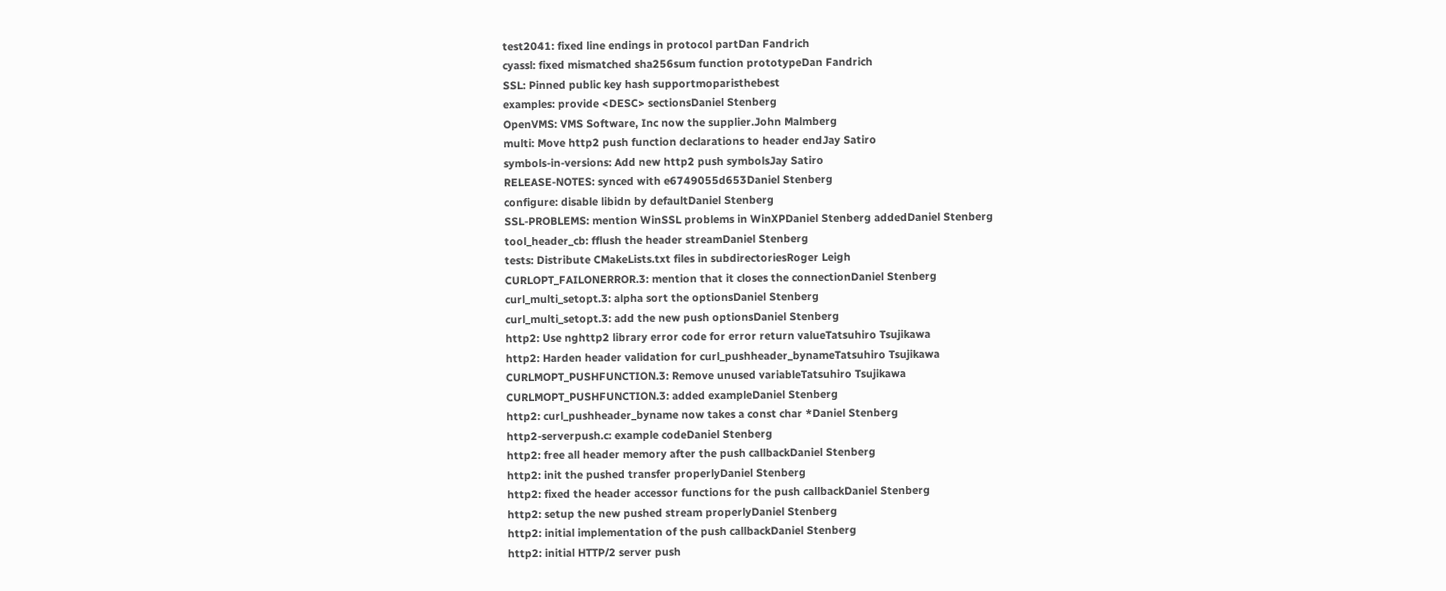test2041: fixed line endings in protocol partDan Fandrich
cyassl: fixed mismatched sha256sum function prototypeDan Fandrich
SSL: Pinned public key hash supportmoparisthebest
examples: provide <DESC> sectionsDaniel Stenberg
OpenVMS: VMS Software, Inc now the supplier.John Malmberg
multi: Move http2 push function declarations to header endJay Satiro
symbols-in-versions: Add new http2 push symbolsJay Satiro
RELEASE-NOTES: synced with e6749055d653Daniel Stenberg
configure: disable libidn by defaultDaniel Stenberg
SSL-PROBLEMS: mention WinSSL problems in WinXPDaniel Stenberg addedDaniel Stenberg
tool_header_cb: fflush the header streamDaniel Stenberg
tests: Distribute CMakeLists.txt files in subdirectoriesRoger Leigh
CURLOPT_FAILONERROR.3: mention that it closes the connectionDaniel Stenberg
curl_multi_setopt.3: alpha sort the optionsDaniel Stenberg
curl_multi_setopt.3: add the new push optionsDaniel Stenberg
http2: Use nghttp2 library error code for error return valueTatsuhiro Tsujikawa
http2: Harden header validation for curl_pushheader_bynameTatsuhiro Tsujikawa
CURLMOPT_PUSHFUNCTION.3: Remove unused variableTatsuhiro Tsujikawa
CURLMOPT_PUSHFUNCTION.3: added exampleDaniel Stenberg
http2: curl_pushheader_byname now takes a const char *Daniel Stenberg
http2-serverpush.c: example codeDaniel Stenberg
http2: free all header memory after the push callbackDaniel Stenberg
http2: init the pushed transfer properlyDaniel Stenberg
http2: fixed the header accessor functions for the push callbackDaniel Stenberg
http2: setup the new pushed stream properlyDaniel Stenberg
http2: initial implementation of the push callbackDaniel Stenberg
http2: initial HTTP/2 server push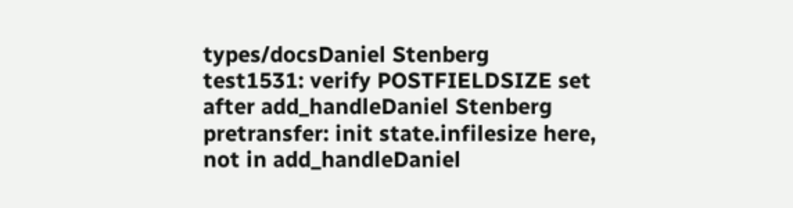types/docsDaniel Stenberg
test1531: verify POSTFIELDSIZE set after add_handleDaniel Stenberg
pretransfer: init state.infilesize here, not in add_handleDaniel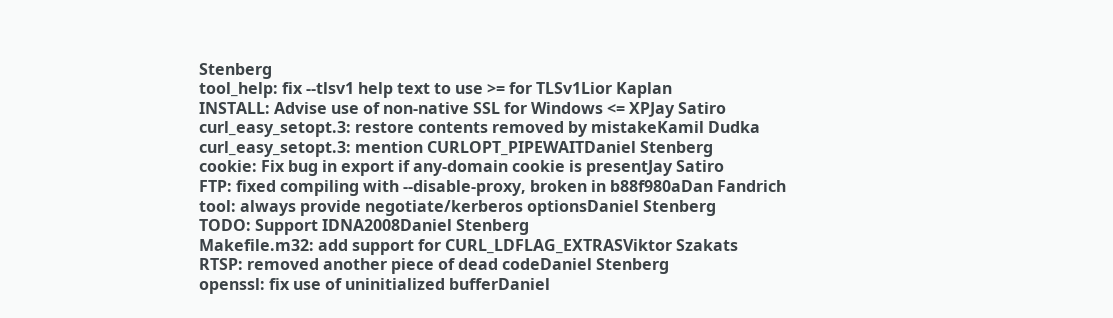Stenberg
tool_help: fix --tlsv1 help text to use >= for TLSv1Lior Kaplan
INSTALL: Advise use of non-native SSL for Windows <= XPJay Satiro
curl_easy_setopt.3: restore contents removed by mistakeKamil Dudka
curl_easy_setopt.3: mention CURLOPT_PIPEWAITDaniel Stenberg
cookie: Fix bug in export if any-domain cookie is presentJay Satiro
FTP: fixed compiling with --disable-proxy, broken in b88f980aDan Fandrich
tool: always provide negotiate/kerberos optionsDaniel Stenberg
TODO: Support IDNA2008Daniel Stenberg
Makefile.m32: add support for CURL_LDFLAG_EXTRASViktor Szakats
RTSP: removed another piece of dead codeDaniel Stenberg
openssl: fix use of uninitialized bufferDaniel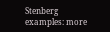Stenberg
examples: more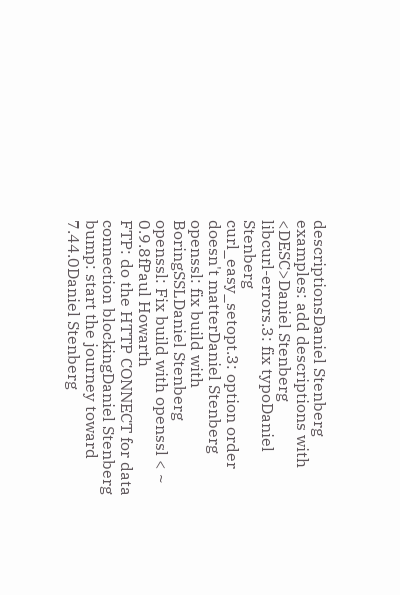descriptionsDaniel Stenberg
examples: add descriptions with <DESC>Daniel Stenberg
libcurl-errors.3: fix typoDaniel Stenberg
curl_easy_setopt.3: option order doesn't matterDaniel Stenberg
openssl: fix build with BoringSSLDaniel Stenberg
openssl: Fix build with openssl < ~ 0.9.8fPaul Howarth
FTP: do the HTTP CONNECT for data connection blockingDaniel Stenberg
bump: start the journey toward 7.44.0Daniel Stenberg